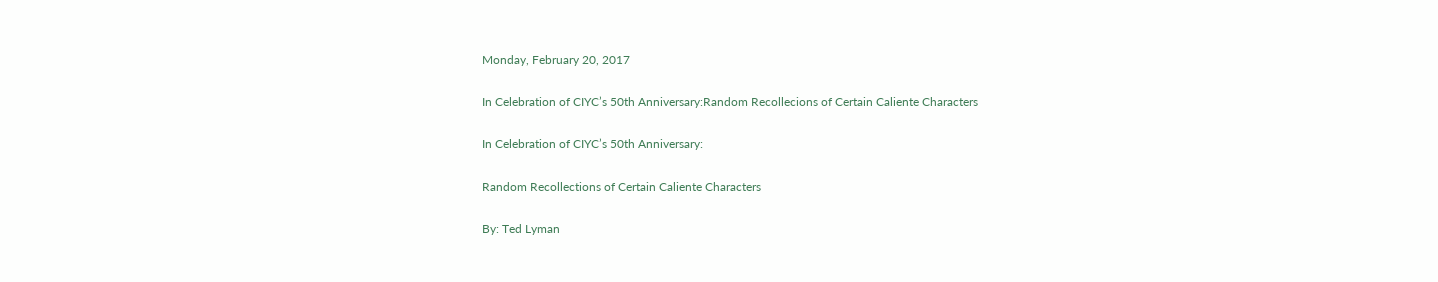Monday, February 20, 2017

In Celebration of CIYC’s 50th Anniversary:Random Recollecions of Certain Caliente Characters

In Celebration of CIYC’s 50th Anniversary:

Random Recollections of Certain Caliente Characters

By: Ted Lyman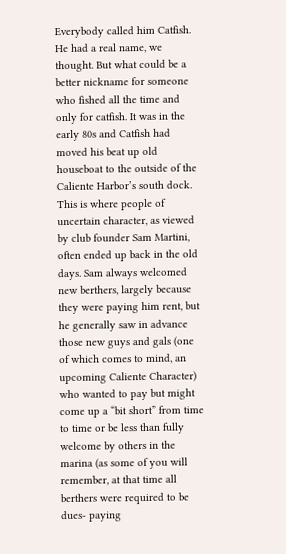Everybody called him Catfish. He had a real name, we thought. But what could be a better nickname for someone who fished all the time and only for catfish. It was in the early 80s and Catfish had moved his beat up old houseboat to the outside of the Caliente Harbor’s south dock. This is where people of uncertain character, as viewed by club founder Sam Martini, often ended up back in the old days. Sam always welcomed new berthers, largely because they were paying him rent, but he generally saw in advance those new guys and gals (one of which comes to mind, an upcoming Caliente Character) who wanted to pay but might come up a “bit short” from time to time or be less than fully welcome by others in the marina (as some of you will remember, at that time all berthers were required to be dues- paying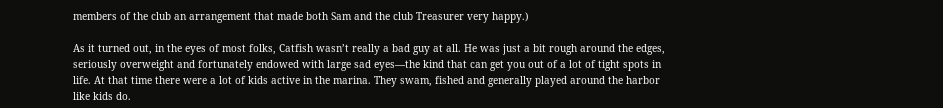members of the club an arrangement that made both Sam and the club Treasurer very happy.)

As it turned out, in the eyes of most folks, Catfish wasn’t really a bad guy at all. He was just a bit rough around the edges, seriously overweight and fortunately endowed with large sad eyes—the kind that can get you out of a lot of tight spots in life. At that time there were a lot of kids active in the marina. They swam, fished and generally played around the harbor like kids do.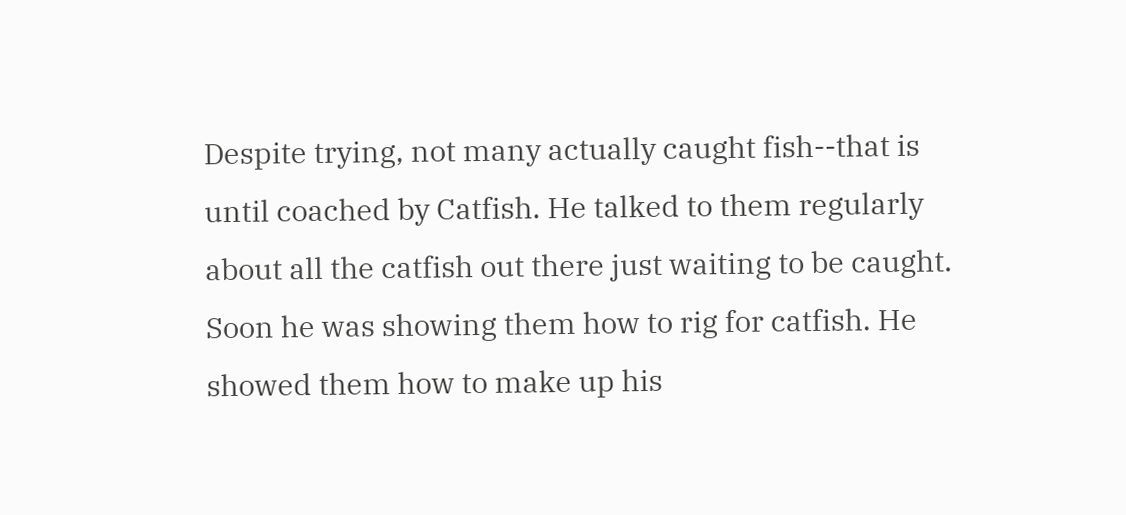Despite trying, not many actually caught fish--that is until coached by Catfish. He talked to them regularly about all the catfish out there just waiting to be caught. Soon he was showing them how to rig for catfish. He showed them how to make up his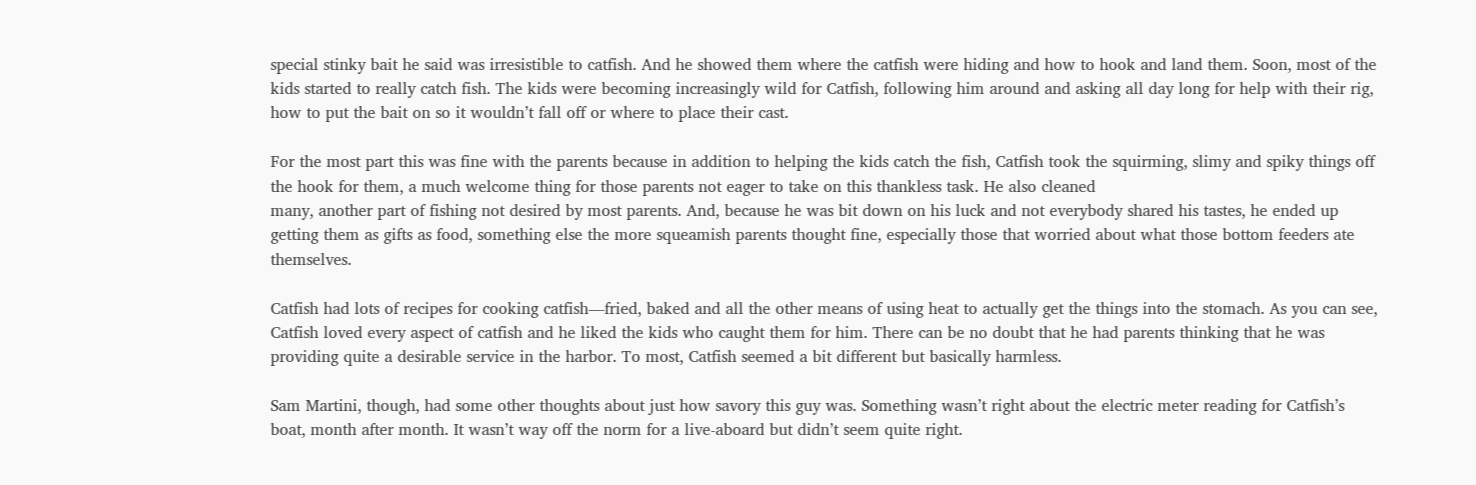special stinky bait he said was irresistible to catfish. And he showed them where the catfish were hiding and how to hook and land them. Soon, most of the kids started to really catch fish. The kids were becoming increasingly wild for Catfish, following him around and asking all day long for help with their rig, how to put the bait on so it wouldn’t fall off or where to place their cast.

For the most part this was fine with the parents because in addition to helping the kids catch the fish, Catfish took the squirming, slimy and spiky things off the hook for them, a much welcome thing for those parents not eager to take on this thankless task. He also cleaned
many, another part of fishing not desired by most parents. And, because he was bit down on his luck and not everybody shared his tastes, he ended up getting them as gifts as food, something else the more squeamish parents thought fine, especially those that worried about what those bottom feeders ate themselves.

Catfish had lots of recipes for cooking catfish—fried, baked and all the other means of using heat to actually get the things into the stomach. As you can see, Catfish loved every aspect of catfish and he liked the kids who caught them for him. There can be no doubt that he had parents thinking that he was providing quite a desirable service in the harbor. To most, Catfish seemed a bit different but basically harmless.

Sam Martini, though, had some other thoughts about just how savory this guy was. Something wasn’t right about the electric meter reading for Catfish’s boat, month after month. It wasn’t way off the norm for a live-aboard but didn’t seem quite right.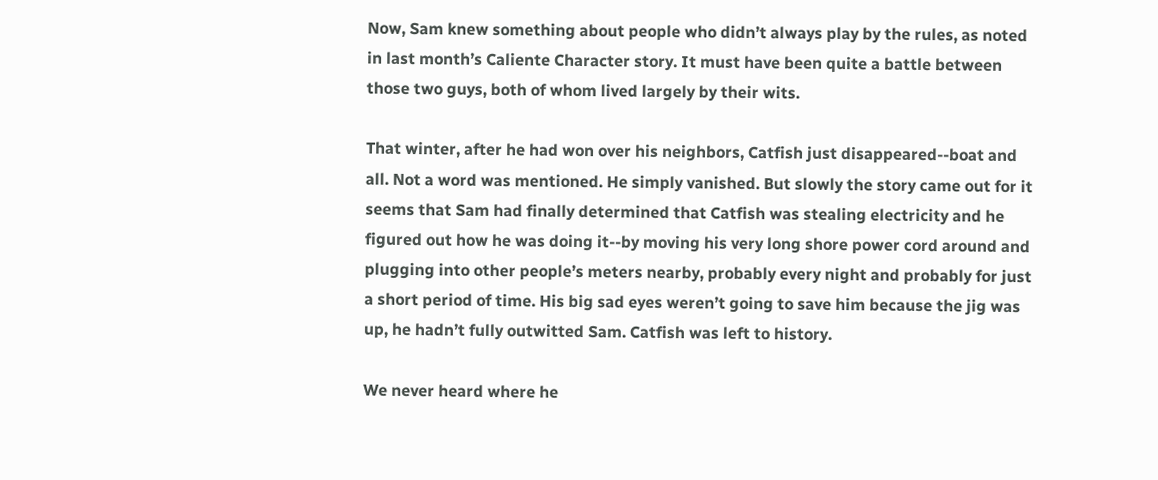Now, Sam knew something about people who didn’t always play by the rules, as noted in last month’s Caliente Character story. It must have been quite a battle between those two guys, both of whom lived largely by their wits.

That winter, after he had won over his neighbors, Catfish just disappeared--boat and all. Not a word was mentioned. He simply vanished. But slowly the story came out for it seems that Sam had finally determined that Catfish was stealing electricity and he figured out how he was doing it--by moving his very long shore power cord around and plugging into other people’s meters nearby, probably every night and probably for just a short period of time. His big sad eyes weren’t going to save him because the jig was up, he hadn’t fully outwitted Sam. Catfish was left to history.

We never heard where he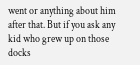went or anything about him after that. But if you ask any kid who grew up on those docks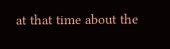at that time about the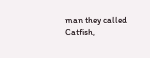man they called Catfish,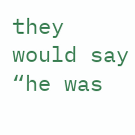they would say “he was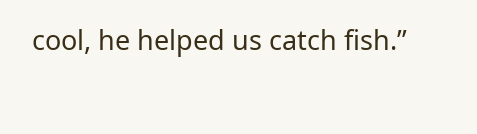cool, he helped us catch fish.”